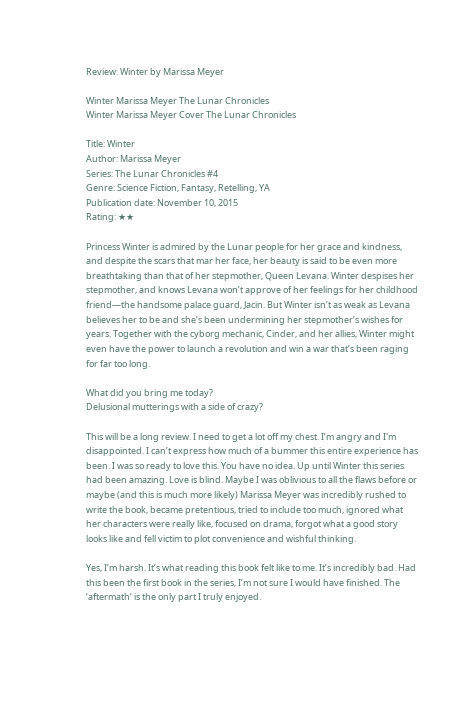Review: Winter by Marissa Meyer

Winter Marissa Meyer The Lunar Chronicles
Winter Marissa Meyer Cover The Lunar Chronicles

Title: Winter
Author: Marissa Meyer
Series: The Lunar Chronicles #4
Genre: Science Fiction, Fantasy, Retelling, YA
Publication date: November 10, 2015
Rating: ★★

Princess Winter is admired by the Lunar people for her grace and kindness, and despite the scars that mar her face, her beauty is said to be even more breathtaking than that of her stepmother, Queen Levana. Winter despises her stepmother, and knows Levana won’t approve of her feelings for her childhood friend—the handsome palace guard, Jacin. But Winter isn’t as weak as Levana believes her to be and she’s been undermining her stepmother’s wishes for years. Together with the cyborg mechanic, Cinder, and her allies, Winter might even have the power to launch a revolution and win a war that’s been raging for far too long.

What did you bring me today?
Delusional mutterings with a side of crazy?

This will be a long review. I need to get a lot off my chest. I’m angry and I'm disappointed. I can’t express how much of a bummer this entire experience has been. I was so ready to love this. You have no idea. Up until Winter this series had been amazing. Love is blind. Maybe I was oblivious to all the flaws before or maybe (and this is much more likely) Marissa Meyer was incredibly rushed to write the book, became pretentious, tried to include too much, ignored what her characters were really like, focused on drama, forgot what a good story looks like and fell victim to plot convenience and wishful thinking.

Yes, I’m harsh. It’s what reading this book felt like to me. It’s incredibly bad. Had this been the first book in the series, I’m not sure I would have finished. The ‘aftermath’ is the only part I truly enjoyed.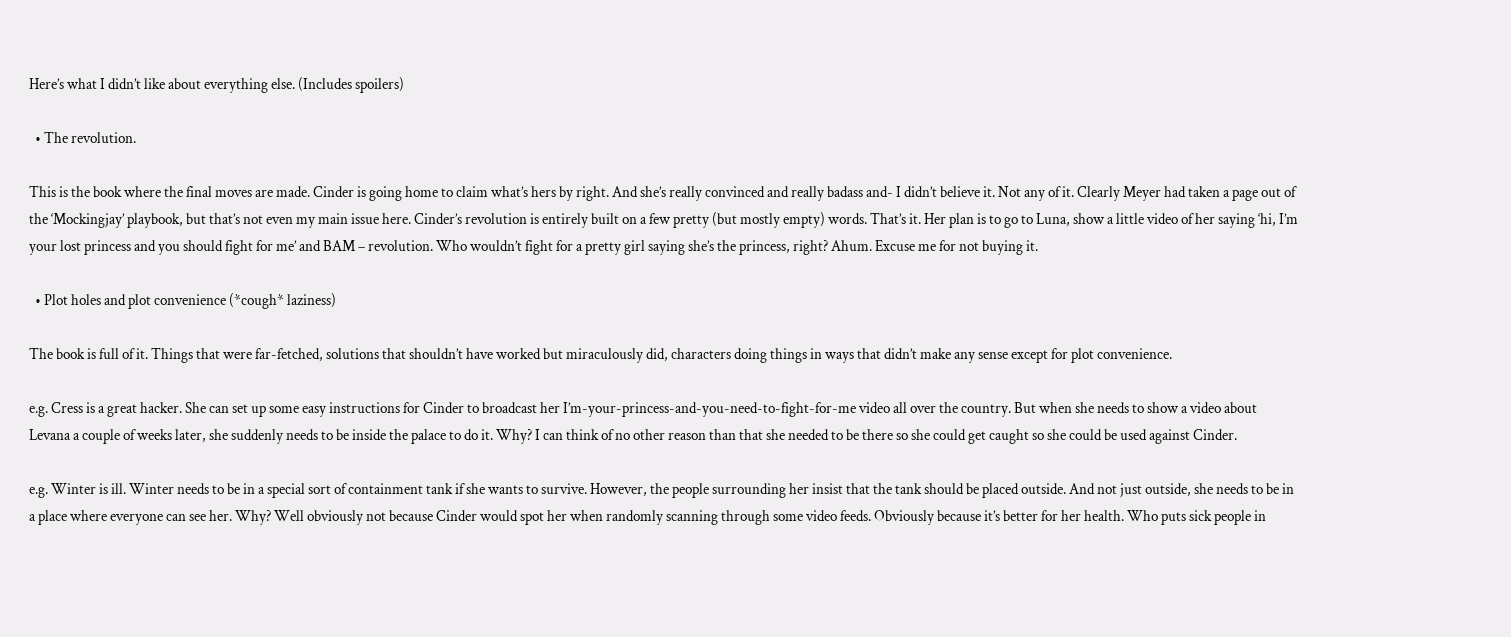Here’s what I didn’t like about everything else. (Includes spoilers)

  • The revolution.

This is the book where the final moves are made. Cinder is going home to claim what’s hers by right. And she’s really convinced and really badass and- I didn’t believe it. Not any of it. Clearly Meyer had taken a page out of the ‘Mockingjay’ playbook, but that’s not even my main issue here. Cinder’s revolution is entirely built on a few pretty (but mostly empty) words. That’s it. Her plan is to go to Luna, show a little video of her saying ‘hi, I’m your lost princess and you should fight for me’ and BAM – revolution. Who wouldn’t fight for a pretty girl saying she’s the princess, right? Ahum. Excuse me for not buying it.

  • Plot holes and plot convenience (*cough* laziness)

The book is full of it. Things that were far-fetched, solutions that shouldn’t have worked but miraculously did, characters doing things in ways that didn’t make any sense except for plot convenience.

e.g. Cress is a great hacker. She can set up some easy instructions for Cinder to broadcast her I’m-your-princess-and-you-need-to-fight-for-me video all over the country. But when she needs to show a video about Levana a couple of weeks later, she suddenly needs to be inside the palace to do it. Why? I can think of no other reason than that she needed to be there so she could get caught so she could be used against Cinder.

e.g. Winter is ill. Winter needs to be in a special sort of containment tank if she wants to survive. However, the people surrounding her insist that the tank should be placed outside. And not just outside, she needs to be in a place where everyone can see her. Why? Well obviously not because Cinder would spot her when randomly scanning through some video feeds. Obviously because it’s better for her health. Who puts sick people in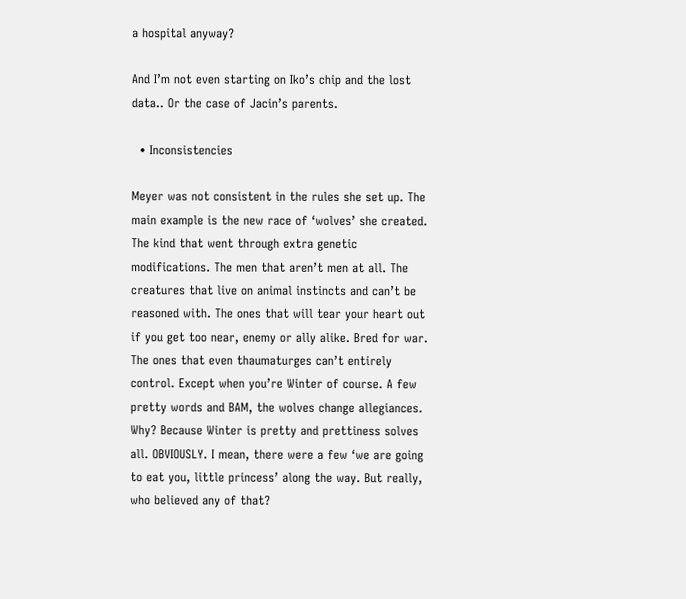a hospital anyway?

And I’m not even starting on Iko’s chip and the lost data.. Or the case of Jacin’s parents.

  • Inconsistencies

Meyer was not consistent in the rules she set up. The main example is the new race of ‘wolves’ she created. The kind that went through extra genetic modifications. The men that aren’t men at all. The creatures that live on animal instincts and can’t be reasoned with. The ones that will tear your heart out if you get too near, enemy or ally alike. Bred for war. The ones that even thaumaturges can’t entirely control. Except when you’re Winter of course. A few pretty words and BAM, the wolves change allegiances. Why? Because Winter is pretty and prettiness solves all. OBVIOUSLY. I mean, there were a few ‘we are going to eat you, little princess’ along the way. But really, who believed any of that?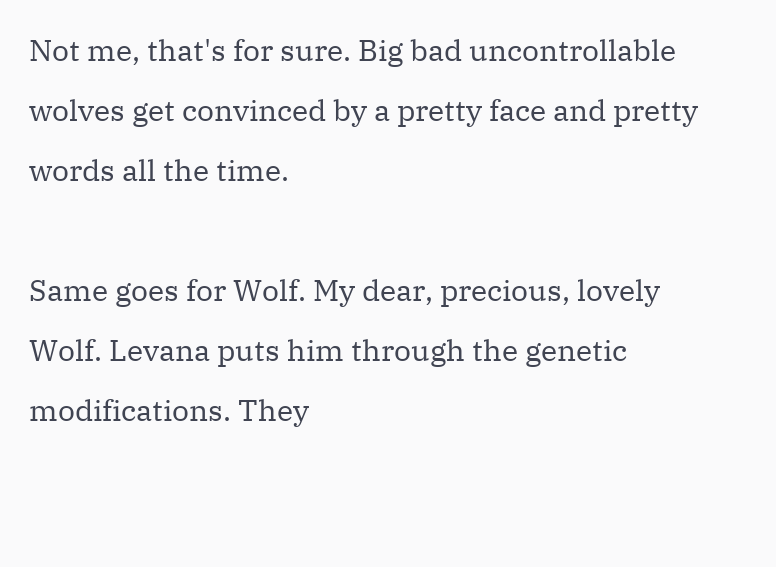Not me, that's for sure. Big bad uncontrollable wolves get convinced by a pretty face and pretty words all the time.

Same goes for Wolf. My dear, precious, lovely Wolf. Levana puts him through the genetic modifications. They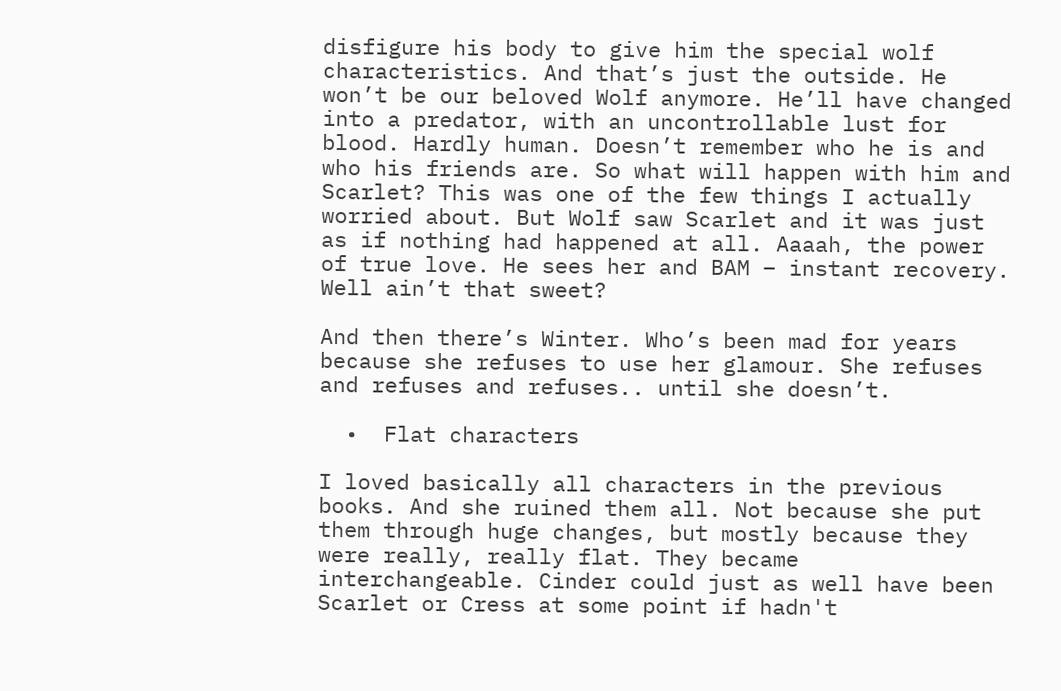disfigure his body to give him the special wolf characteristics. And that’s just the outside. He won’t be our beloved Wolf anymore. He’ll have changed into a predator, with an uncontrollable lust for blood. Hardly human. Doesn’t remember who he is and who his friends are. So what will happen with him and Scarlet? This was one of the few things I actually worried about. But Wolf saw Scarlet and it was just as if nothing had happened at all. Aaaah, the power of true love. He sees her and BAM – instant recovery. Well ain’t that sweet?

And then there’s Winter. Who’s been mad for years because she refuses to use her glamour. She refuses and refuses and refuses.. until she doesn’t.

  •  Flat characters

I loved basically all characters in the previous books. And she ruined them all. Not because she put them through huge changes, but mostly because they were really, really flat. They became interchangeable. Cinder could just as well have been Scarlet or Cress at some point if hadn't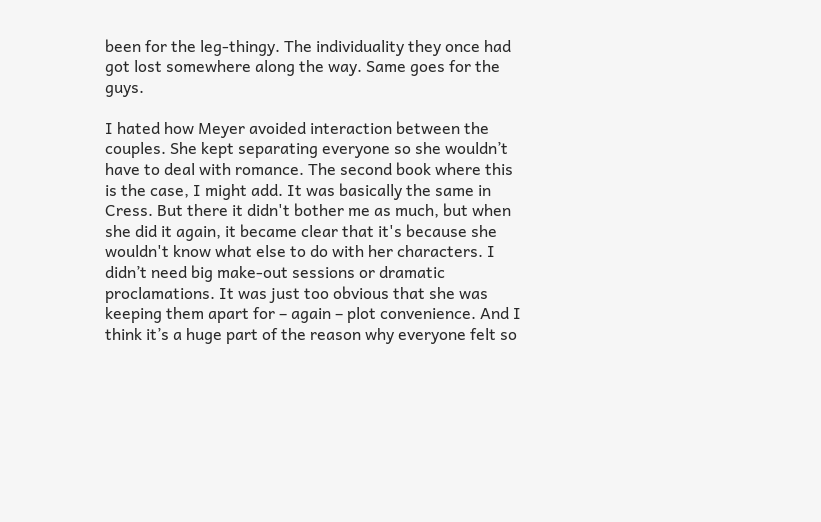been for the leg-thingy. The individuality they once had got lost somewhere along the way. Same goes for the guys.

I hated how Meyer avoided interaction between the couples. She kept separating everyone so she wouldn’t have to deal with romance. The second book where this is the case, I might add. It was basically the same in Cress. But there it didn't bother me as much, but when she did it again, it became clear that it's because she wouldn't know what else to do with her characters. I didn’t need big make-out sessions or dramatic proclamations. It was just too obvious that she was keeping them apart for – again – plot convenience. And I think it’s a huge part of the reason why everyone felt so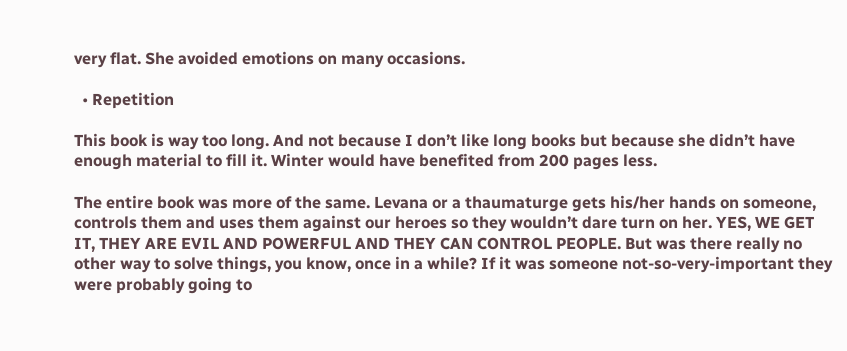very flat. She avoided emotions on many occasions.

  • Repetition

This book is way too long. And not because I don’t like long books but because she didn’t have enough material to fill it. Winter would have benefited from 200 pages less.

The entire book was more of the same. Levana or a thaumaturge gets his/her hands on someone, controls them and uses them against our heroes so they wouldn’t dare turn on her. YES, WE GET IT, THEY ARE EVIL AND POWERFUL AND THEY CAN CONTROL PEOPLE. But was there really no other way to solve things, you know, once in a while? If it was someone not-so-very-important they were probably going to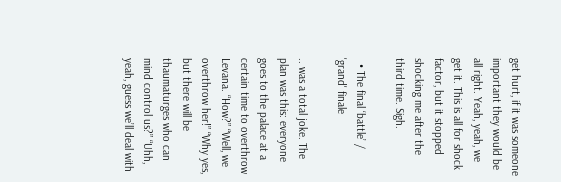get hurt, if it was someone important they would be all right. Yeah, yeah, we get it. This is all for shock factor, but it stopped shocking me after the third time. Sigh.

  • The final ‘battle’ / 'grand' finale

.. was a total joke. The plan was this: everyone goes to the palace at a certain time to overthrow Levana. “How?” “Well, we overthrow her!” “Why yes, but there will be thaumaturges who can mind control us?” “Uhh, yeah, guess we’ll deal with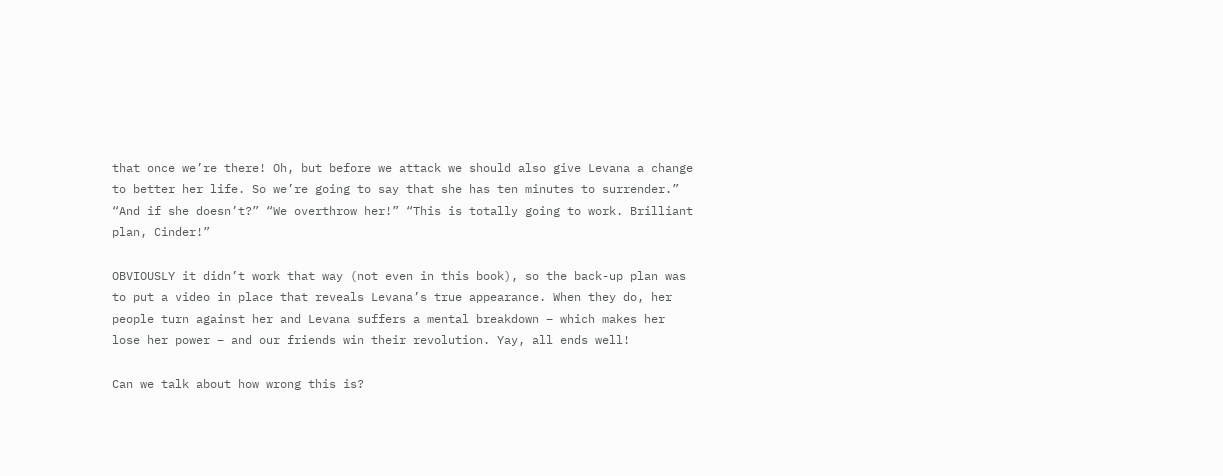that once we’re there! Oh, but before we attack we should also give Levana a change to better her life. So we’re going to say that she has ten minutes to surrender.” “And if she doesn’t?” “We overthrow her!” “This is totally going to work. Brilliant plan, Cinder!”

OBVIOUSLY it didn’t work that way (not even in this book), so the back-up plan was to put a video in place that reveals Levana’s true appearance. When they do, her people turn against her and Levana suffers a mental breakdown – which makes her lose her power – and our friends win their revolution. Yay, all ends well!

Can we talk about how wrong this is?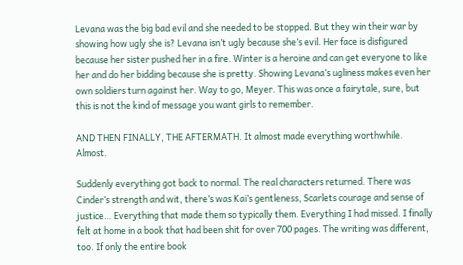Levana was the big bad evil and she needed to be stopped. But they win their war by showing how ugly she is? Levana isn’t ugly because she’s evil. Her face is disfigured because her sister pushed her in a fire. Winter is a heroine and can get everyone to like her and do her bidding because she is pretty. Showing Levana’s ugliness makes even her own soldiers turn against her. Way to go, Meyer. This was once a fairytale, sure, but this is not the kind of message you want girls to remember.

AND THEN FINALLY, THE AFTERMATH. It almost made everything worthwhile. Almost.

Suddenly everything got back to normal. The real characters returned. There was Cinder’s strength and wit, there’s was Kai’s gentleness, Scarlets courage and sense of justice… Everything that made them so typically them. Everything I had missed. I finally felt at home in a book that had been shit for over 700 pages. The writing was different, too. If only the entire book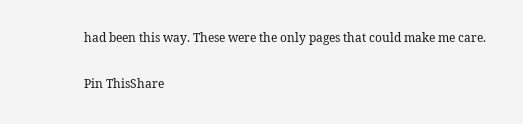had been this way. These were the only pages that could make me care.

Pin ThisShare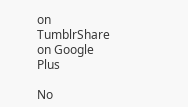on TumblrShare on Google Plus

No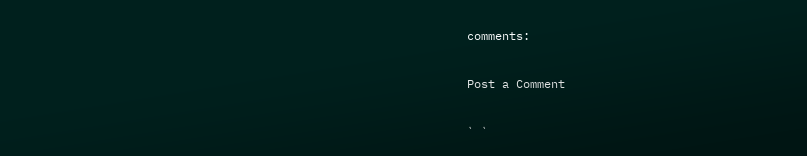comments:

Post a Comment

` `